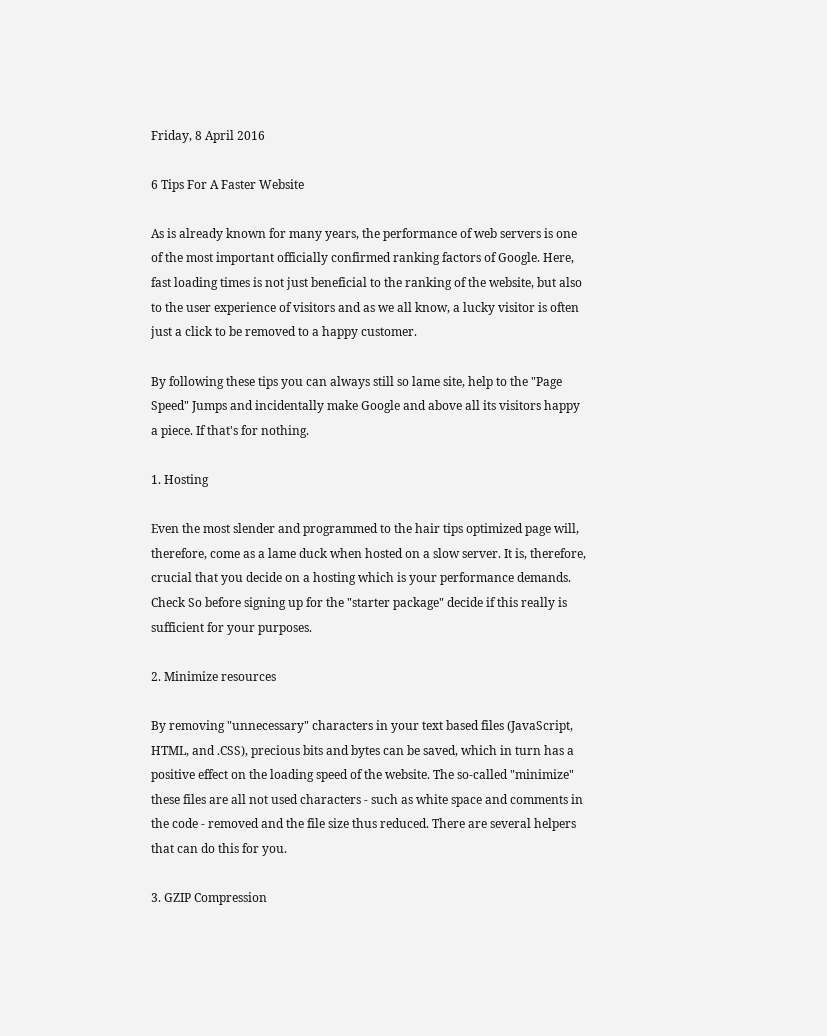Friday, 8 April 2016

6 Tips For A Faster Website

As is already known for many years, the performance of web servers is one of the most important officially confirmed ranking factors of Google. Here, fast loading times is not just beneficial to the ranking of the website, but also to the user experience of visitors and as we all know, a lucky visitor is often just a click to be removed to a happy customer.

By following these tips you can always still so lame site, help to the "Page Speed" Jumps and incidentally make Google and above all its visitors happy a piece. If that's for nothing.

1. Hosting

Even the most slender and programmed to the hair tips optimized page will, therefore, come as a lame duck when hosted on a slow server. It is, therefore, crucial that you decide on a hosting which is your performance demands. Check So before signing up for the "starter package" decide if this really is sufficient for your purposes.

2. Minimize resources

By removing "unnecessary" characters in your text based files (JavaScript, HTML, and .CSS), precious bits and bytes can be saved, which in turn has a positive effect on the loading speed of the website. The so-called "minimize" these files are all not used characters - such as white space and comments in the code - removed and the file size thus reduced. There are several helpers that can do this for you.

3. GZIP Compression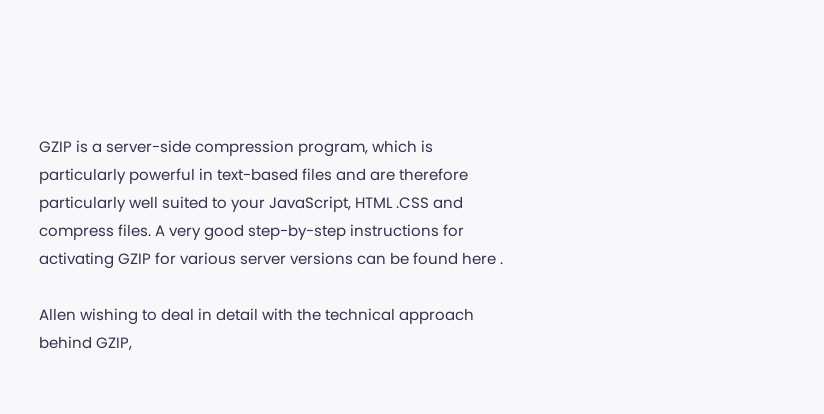GZIP is a server-side compression program, which is particularly powerful in text-based files and are therefore particularly well suited to your JavaScript, HTML .CSS and compress files. A very good step-by-step instructions for activating GZIP for various server versions can be found here .

Allen wishing to deal in detail with the technical approach behind GZIP,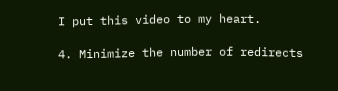I put this video to my heart.

4. Minimize the number of redirects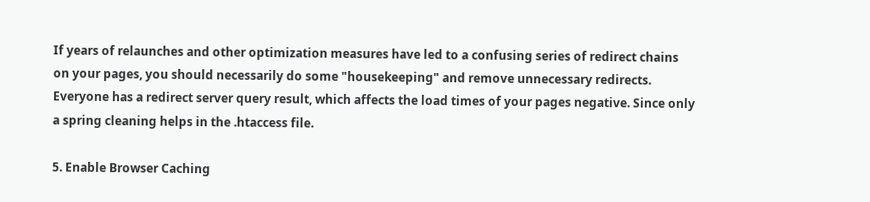If years of relaunches and other optimization measures have led to a confusing series of redirect chains on your pages, you should necessarily do some "housekeeping" and remove unnecessary redirects. Everyone has a redirect server query result, which affects the load times of your pages negative. Since only a spring cleaning helps in the .htaccess file.

5. Enable Browser Caching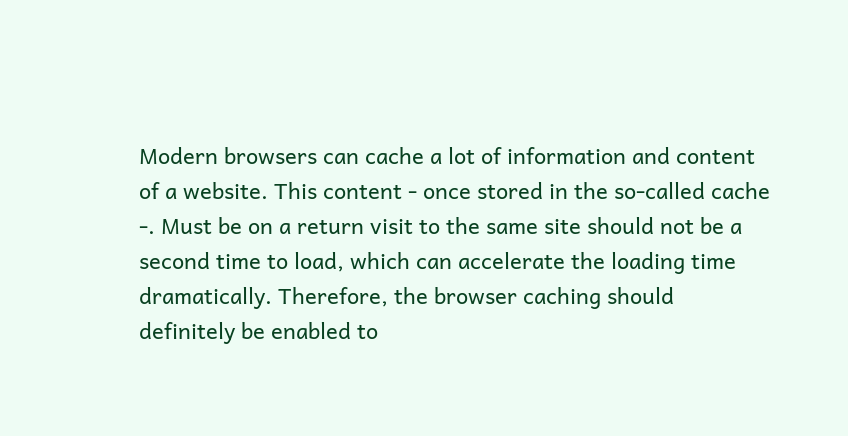Modern browsers can cache a lot of information and content of a website. This content - once stored in the so-called cache -. Must be on a return visit to the same site should not be a second time to load, which can accelerate the loading time dramatically. Therefore, the browser caching should definitely be enabled to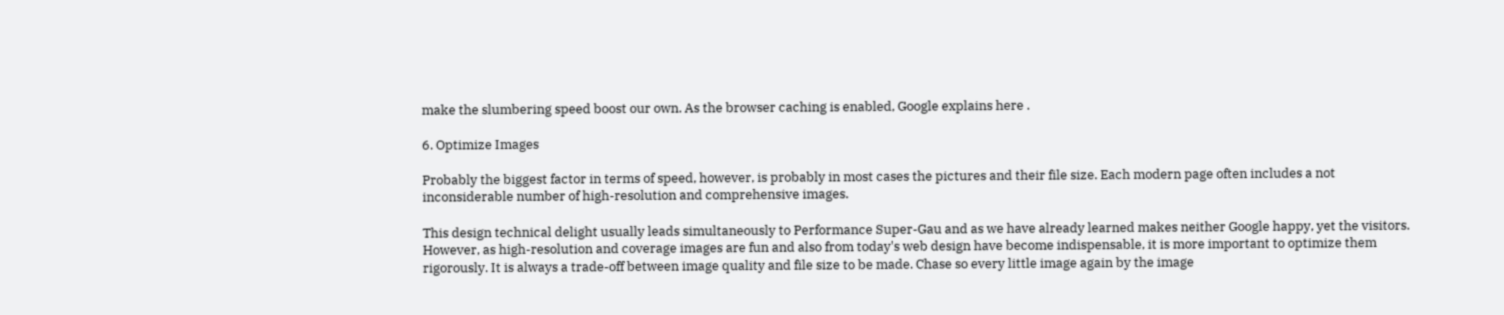make the slumbering speed boost our own. As the browser caching is enabled, Google explains here .

6. Optimize Images

Probably the biggest factor in terms of speed, however, is probably in most cases the pictures and their file size. Each modern page often includes a not inconsiderable number of high-resolution and comprehensive images.

This design technical delight usually leads simultaneously to Performance Super-Gau and as we have already learned makes neither Google happy, yet the visitors. However, as high-resolution and coverage images are fun and also from today's web design have become indispensable, it is more important to optimize them rigorously. It is always a trade-off between image quality and file size to be made. Chase so every little image again by the image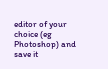editor of your choice (eg Photoshop) and save it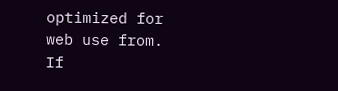optimized for web use from. If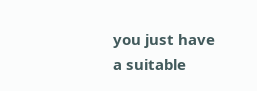you just have a suitable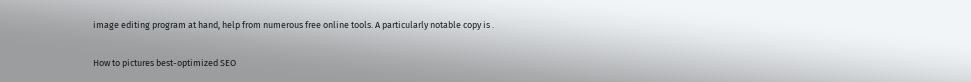image editing program at hand, help from numerous free online tools. A particularly notable copy is .

How to pictures best-optimized SEO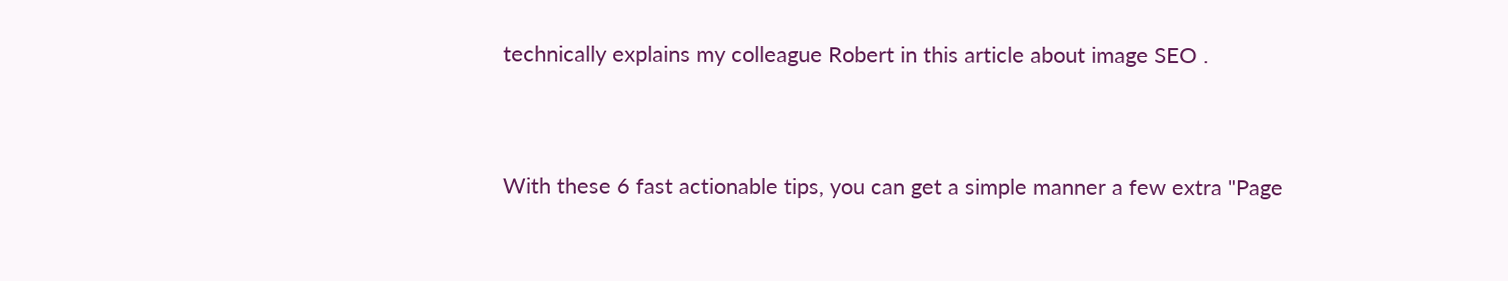technically explains my colleague Robert in this article about image SEO .


With these 6 fast actionable tips, you can get a simple manner a few extra "Page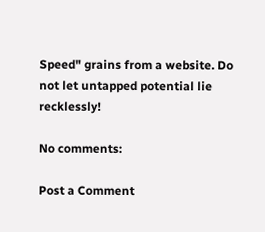Speed" grains from a website. Do not let untapped potential lie recklessly!

No comments:

Post a Comment